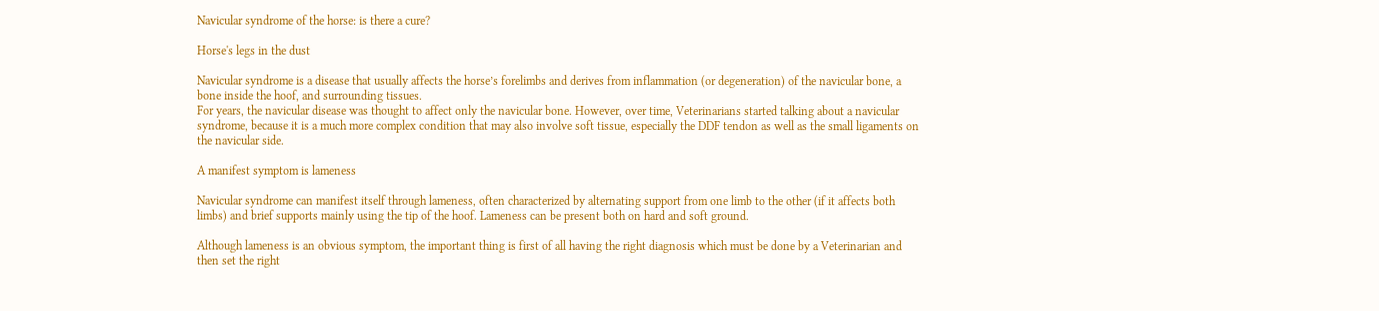Navicular syndrome of the horse: is there a cure?

Horse's legs in the dust

Navicular syndrome is a disease that usually affects the horse’s forelimbs and derives from inflammation (or degeneration) of the navicular bone, a bone inside the hoof, and surrounding tissues.
For years, the navicular disease was thought to affect only the navicular bone. However, over time, Veterinarians started talking about a navicular syndrome, because it is a much more complex condition that may also involve soft tissue, especially the DDF tendon as well as the small ligaments on the navicular side.

A manifest symptom is lameness

Navicular syndrome can manifest itself through lameness, often characterized by alternating support from one limb to the other (if it affects both limbs) and brief supports mainly using the tip of the hoof. Lameness can be present both on hard and soft ground.

Although lameness is an obvious symptom, the important thing is first of all having the right diagnosis which must be done by a Veterinarian and then set the right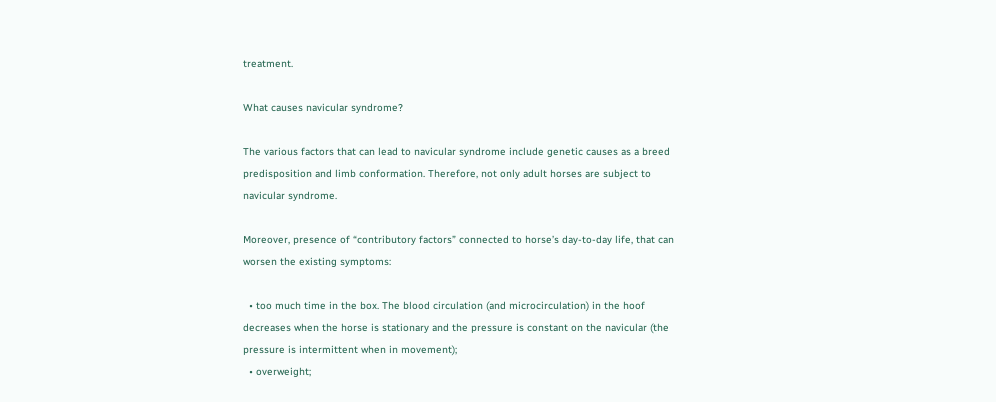treatment.

What causes navicular syndrome?

The various factors that can lead to navicular syndrome include genetic causes as a breed predisposition and limb conformation. Therefore, not only adult horses are subject to navicular syndrome.

Moreover, presence of “contributory factors” connected to horse’s day-to-day life, that can worsen the existing symptoms:

  • too much time in the box. The blood circulation (and microcirculation) in the hoof decreases when the horse is stationary and the pressure is constant on the navicular (the pressure is intermittent when in movement);
  • overweight;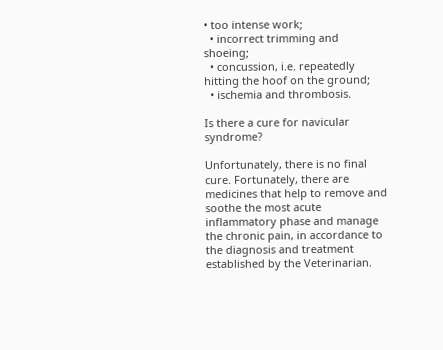• too intense work;
  • incorrect trimming and shoeing;
  • concussion, i.e. repeatedly hitting the hoof on the ground;
  • ischemia and thrombosis.

Is there a cure for navicular syndrome?

Unfortunately, there is no final cure. Fortunately, there are medicines that help to remove and soothe the most acute inflammatory phase and manage the chronic pain, in accordance to the diagnosis and treatment established by the Veterinarian.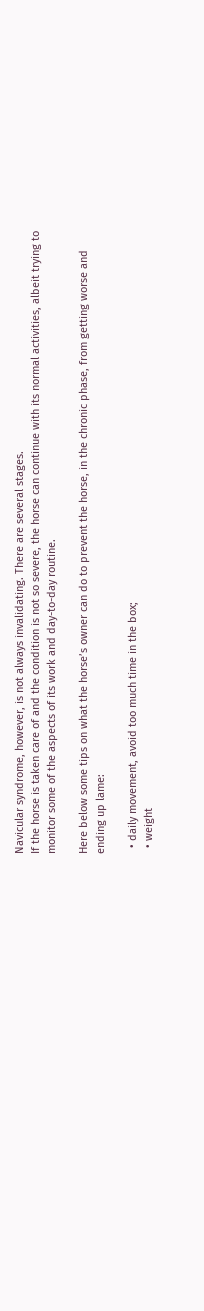Navicular syndrome, however, is not always invalidating. There are several stages.
If the horse is taken care of and the condition is not so severe, the horse can continue with its normal activities, albeit trying to monitor some of the aspects of its work and day-to-day routine.

Here below some tips on what the horse’s owner can do to prevent the horse, in the chronic phase, from getting worse and ending up lame:

  • daily movement, avoid too much time in the box;
  • weight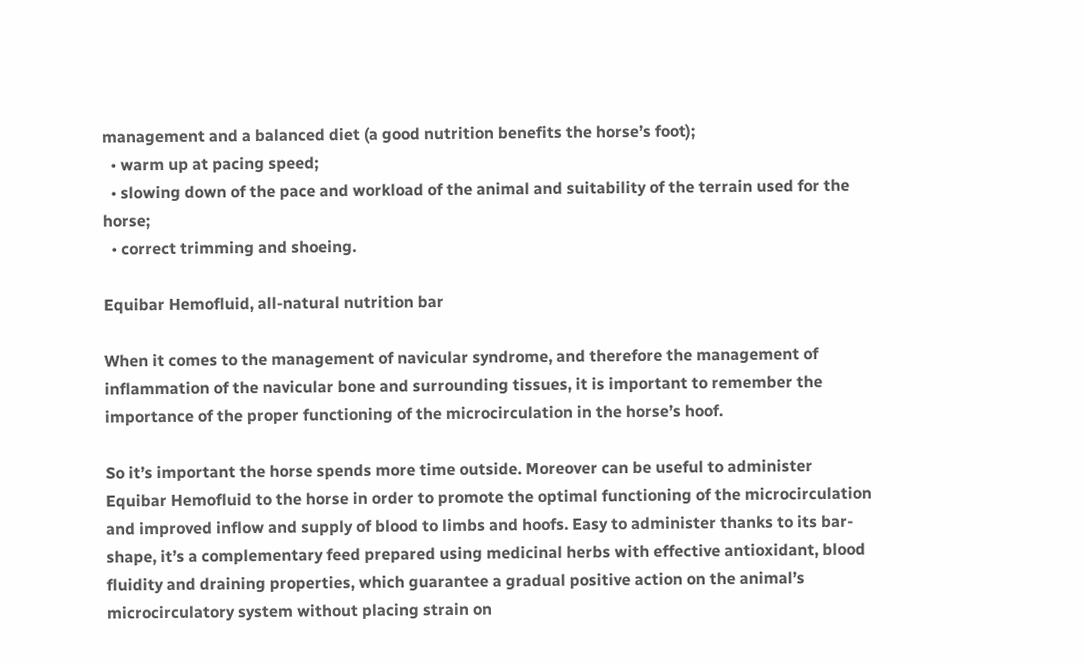management and a balanced diet (a good nutrition benefits the horse’s foot);
  • warm up at pacing speed;
  • slowing down of the pace and workload of the animal and suitability of the terrain used for the horse;
  • correct trimming and shoeing.

Equibar Hemofluid, all-natural nutrition bar

When it comes to the management of navicular syndrome, and therefore the management of inflammation of the navicular bone and surrounding tissues, it is important to remember the importance of the proper functioning of the microcirculation in the horse’s hoof.

So it’s important the horse spends more time outside. Moreover can be useful to administer Equibar Hemofluid to the horse in order to promote the optimal functioning of the microcirculation and improved inflow and supply of blood to limbs and hoofs. Easy to administer thanks to its bar-shape, it’s a complementary feed prepared using medicinal herbs with effective antioxidant, blood fluidity and draining properties, which guarantee a gradual positive action on the animal’s microcirculatory system without placing strain on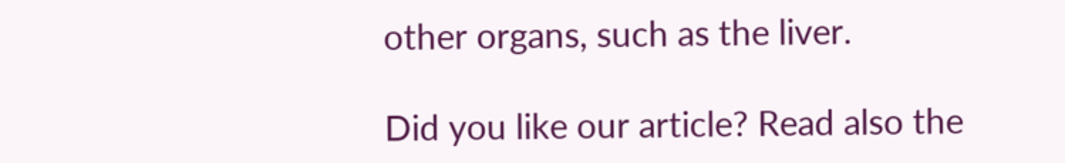other organs, such as the liver.

Did you like our article? Read also the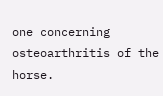one concerning osteoarthritis of the horse.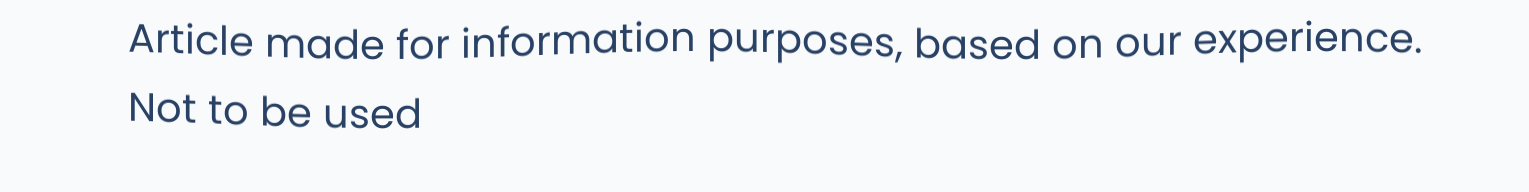Article made for information purposes, based on our experience. Not to be used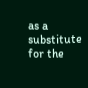as a substitute for the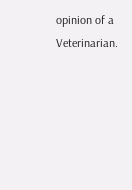opinion of a Veterinarian.